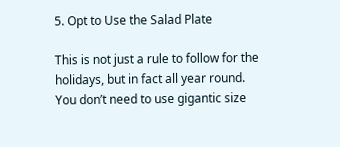5. Opt to Use the Salad Plate

This is not just a rule to follow for the holidays, but in fact all year round. You don’t need to use gigantic size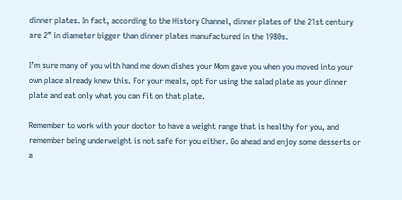dinner plates. In fact, according to the History Channel, dinner plates of the 21st century are 2” in diameter bigger than dinner plates manufactured in the 1980s.

I’m sure many of you with hand me down dishes your Mom gave you when you moved into your own place already knew this. For your meals, opt for using the salad plate as your dinner plate and eat only what you can fit on that plate.

Remember to work with your doctor to have a weight range that is healthy for you, and remember being underweight is not safe for you either. Go ahead and enjoy some desserts or a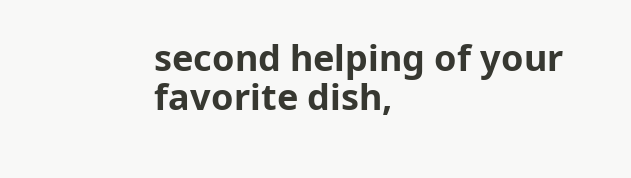second helping of your favorite dish,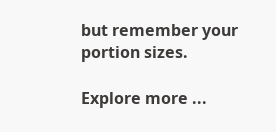but remember your portion sizes.

Explore more ...